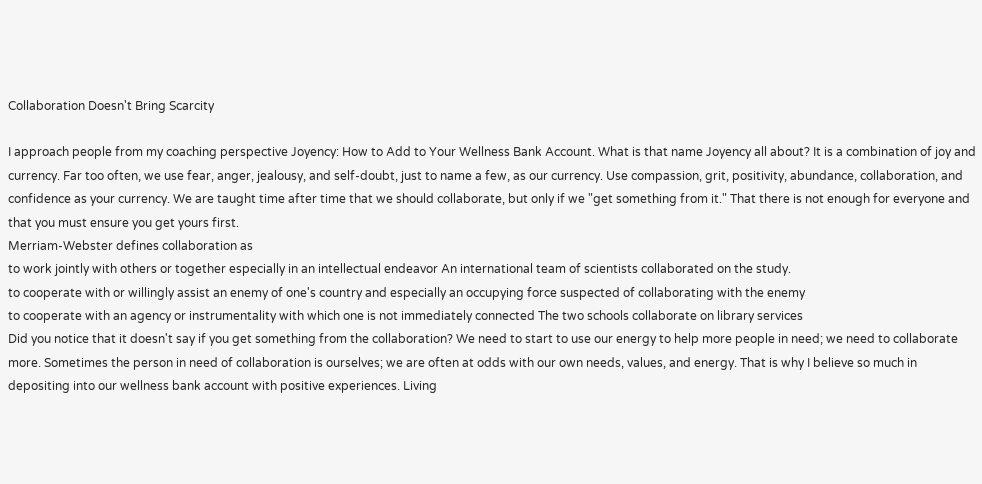Collaboration Doesn't Bring Scarcity

I approach people from my coaching perspective Joyency: How to Add to Your Wellness Bank Account. What is that name Joyency all about? It is a combination of joy and currency. Far too often, we use fear, anger, jealousy, and self-doubt, just to name a few, as our currency. Use compassion, grit, positivity, abundance, collaboration, and confidence as your currency. We are taught time after time that we should collaborate, but only if we "get something from it." That there is not enough for everyone and that you must ensure you get yours first.
Merriam-Webster defines collaboration as
to work jointly with others or together especially in an intellectual endeavor An international team of scientists collaborated on the study.
to cooperate with or willingly assist an enemy of one's country and especially an occupying force suspected of collaborating with the enemy
to cooperate with an agency or instrumentality with which one is not immediately connected The two schools collaborate on library services
Did you notice that it doesn't say if you get something from the collaboration? We need to start to use our energy to help more people in need; we need to collaborate more. Sometimes the person in need of collaboration is ourselves; we are often at odds with our own needs, values, and energy. That is why I believe so much in depositing into our wellness bank account with positive experiences. Living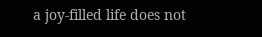a joy-filled life does not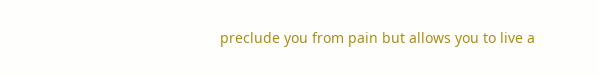preclude you from pain but allows you to live a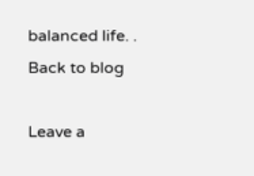balanced life. .
Back to blog

Leave a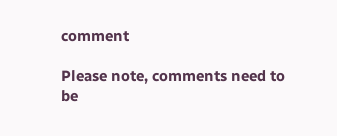comment

Please note, comments need to be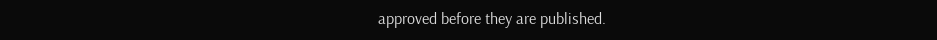approved before they are published.